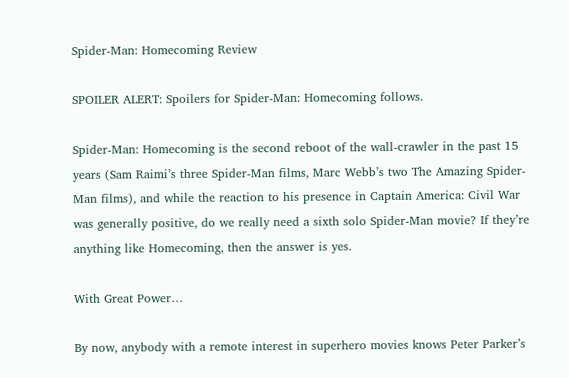Spider-Man: Homecoming Review

SPOILER ALERT: Spoilers for Spider-Man: Homecoming follows.

Spider-Man: Homecoming is the second reboot of the wall-crawler in the past 15 years (Sam Raimi’s three Spider-Man films, Marc Webb’s two The Amazing Spider-Man films), and while the reaction to his presence in Captain America: Civil War was generally positive, do we really need a sixth solo Spider-Man movie? If they’re anything like Homecoming, then the answer is yes.

With Great Power…

By now, anybody with a remote interest in superhero movies knows Peter Parker’s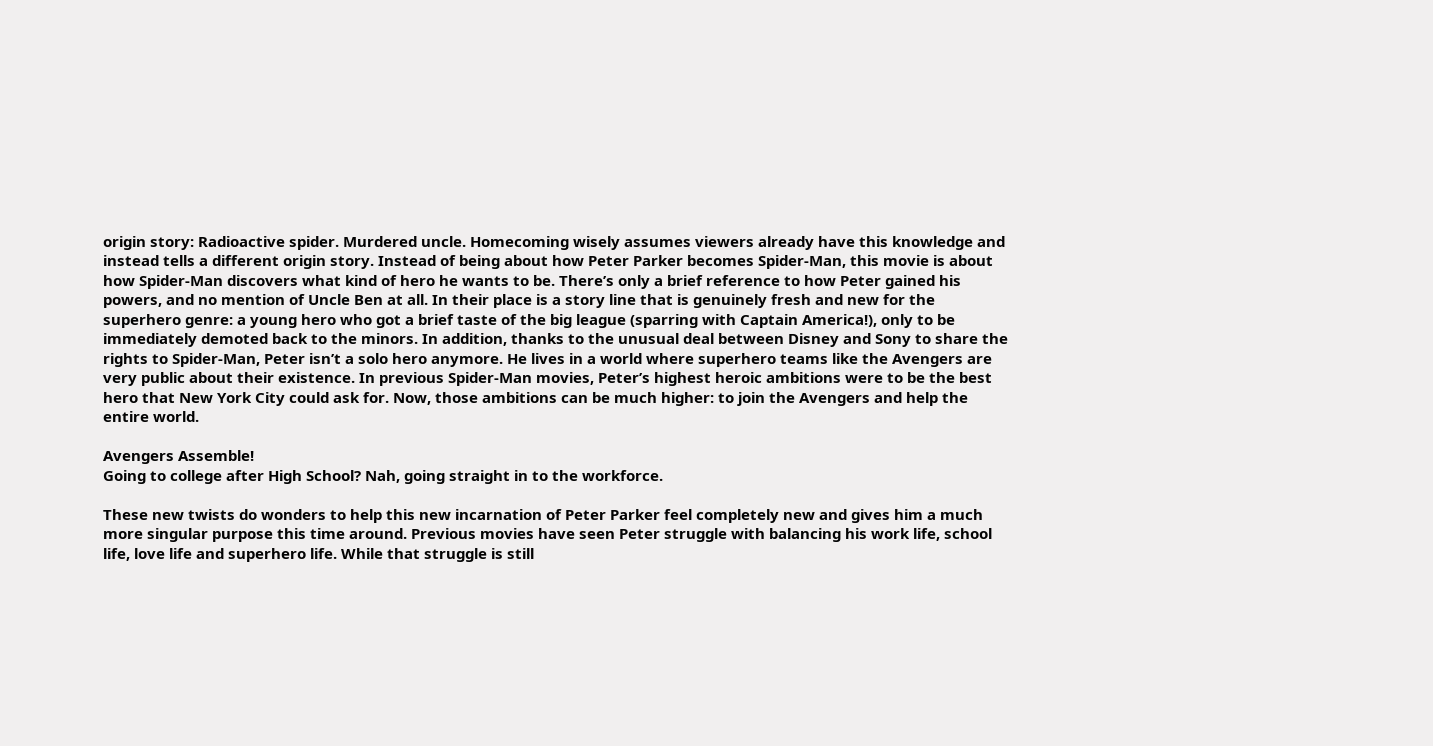origin story: Radioactive spider. Murdered uncle. Homecoming wisely assumes viewers already have this knowledge and instead tells a different origin story. Instead of being about how Peter Parker becomes Spider-Man, this movie is about how Spider-Man discovers what kind of hero he wants to be. There’s only a brief reference to how Peter gained his powers, and no mention of Uncle Ben at all. In their place is a story line that is genuinely fresh and new for the superhero genre: a young hero who got a brief taste of the big league (sparring with Captain America!), only to be immediately demoted back to the minors. In addition, thanks to the unusual deal between Disney and Sony to share the rights to Spider-Man, Peter isn’t a solo hero anymore. He lives in a world where superhero teams like the Avengers are very public about their existence. In previous Spider-Man movies, Peter’s highest heroic ambitions were to be the best hero that New York City could ask for. Now, those ambitions can be much higher: to join the Avengers and help the entire world.

Avengers Assemble!
Going to college after High School? Nah, going straight in to the workforce.

These new twists do wonders to help this new incarnation of Peter Parker feel completely new and gives him a much more singular purpose this time around. Previous movies have seen Peter struggle with balancing his work life, school life, love life and superhero life. While that struggle is still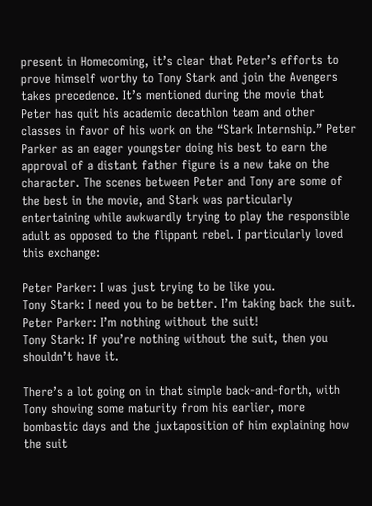present in Homecoming, it’s clear that Peter’s efforts to prove himself worthy to Tony Stark and join the Avengers takes precedence. It’s mentioned during the movie that Peter has quit his academic decathlon team and other classes in favor of his work on the “Stark Internship.” Peter Parker as an eager youngster doing his best to earn the approval of a distant father figure is a new take on the character. The scenes between Peter and Tony are some of the best in the movie, and Stark was particularly entertaining while awkwardly trying to play the responsible adult as opposed to the flippant rebel. I particularly loved this exchange:

Peter Parker: I was just trying to be like you.
Tony Stark: I need you to be better. I’m taking back the suit.
Peter Parker: I’m nothing without the suit!
Tony Stark: If you’re nothing without the suit, then you shouldn’t have it.

There’s a lot going on in that simple back-and-forth, with Tony showing some maturity from his earlier, more bombastic days and the juxtaposition of him explaining how the suit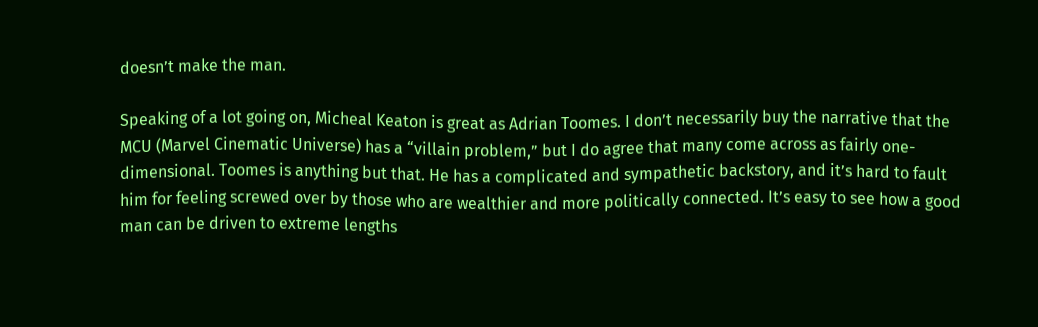doesn’t make the man.

Speaking of a lot going on, Micheal Keaton is great as Adrian Toomes. I don’t necessarily buy the narrative that the MCU (Marvel Cinematic Universe) has a “villain problem,” but I do agree that many come across as fairly one-dimensional. Toomes is anything but that. He has a complicated and sympathetic backstory, and it’s hard to fault him for feeling screwed over by those who are wealthier and more politically connected. It’s easy to see how a good man can be driven to extreme lengths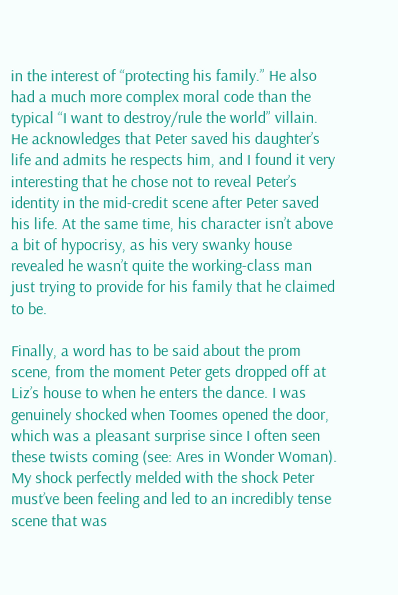in the interest of “protecting his family.” He also had a much more complex moral code than the typical “I want to destroy/rule the world” villain. He acknowledges that Peter saved his daughter’s life and admits he respects him, and I found it very interesting that he chose not to reveal Peter’s identity in the mid-credit scene after Peter saved his life. At the same time, his character isn’t above a bit of hypocrisy, as his very swanky house revealed he wasn’t quite the working-class man just trying to provide for his family that he claimed to be.

Finally, a word has to be said about the prom scene, from the moment Peter gets dropped off at Liz’s house to when he enters the dance. I was genuinely shocked when Toomes opened the door, which was a pleasant surprise since I often seen these twists coming (see: Ares in Wonder Woman). My shock perfectly melded with the shock Peter must’ve been feeling and led to an incredibly tense scene that was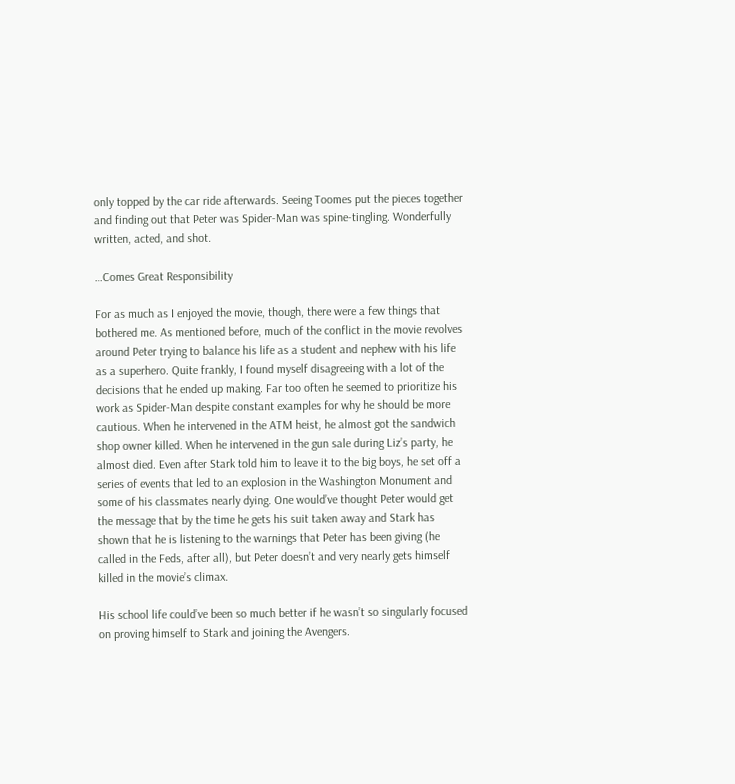only topped by the car ride afterwards. Seeing Toomes put the pieces together and finding out that Peter was Spider-Man was spine-tingling. Wonderfully written, acted, and shot.

…Comes Great Responsibility

For as much as I enjoyed the movie, though, there were a few things that bothered me. As mentioned before, much of the conflict in the movie revolves around Peter trying to balance his life as a student and nephew with his life as a superhero. Quite frankly, I found myself disagreeing with a lot of the decisions that he ended up making. Far too often he seemed to prioritize his work as Spider-Man despite constant examples for why he should be more cautious. When he intervened in the ATM heist, he almost got the sandwich shop owner killed. When he intervened in the gun sale during Liz’s party, he almost died. Even after Stark told him to leave it to the big boys, he set off a series of events that led to an explosion in the Washington Monument and some of his classmates nearly dying. One would’ve thought Peter would get the message that by the time he gets his suit taken away and Stark has shown that he is listening to the warnings that Peter has been giving (he called in the Feds, after all), but Peter doesn’t and very nearly gets himself killed in the movie’s climax.

His school life could’ve been so much better if he wasn’t so singularly focused on proving himself to Stark and joining the Avengers.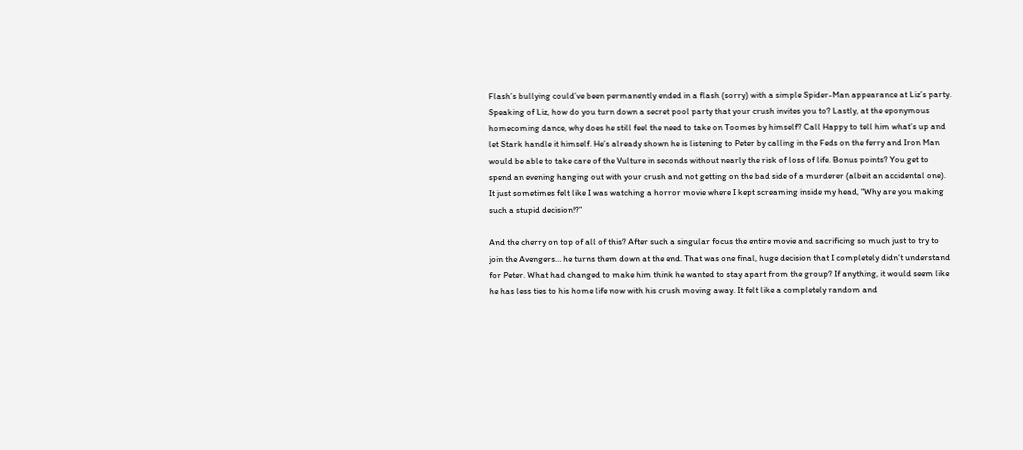Flash’s bullying could’ve been permanently ended in a flash (sorry) with a simple Spider-Man appearance at Liz’s party. Speaking of Liz, how do you turn down a secret pool party that your crush invites you to? Lastly, at the eponymous homecoming dance, why does he still feel the need to take on Toomes by himself? Call Happy to tell him what’s up and let Stark handle it himself. He’s already shown he is listening to Peter by calling in the Feds on the ferry and Iron Man would be able to take care of the Vulture in seconds without nearly the risk of loss of life. Bonus points? You get to spend an evening hanging out with your crush and not getting on the bad side of a murderer (albeit an accidental one). It just sometimes felt like I was watching a horror movie where I kept screaming inside my head, “Why are you making such a stupid decision!?”

And the cherry on top of all of this? After such a singular focus the entire movie and sacrificing so much just to try to join the Avengers… he turns them down at the end. That was one final, huge decision that I completely didn’t understand for Peter. What had changed to make him think he wanted to stay apart from the group? If anything, it would seem like he has less ties to his home life now with his crush moving away. It felt like a completely random and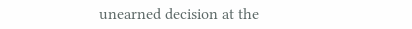unearned decision at the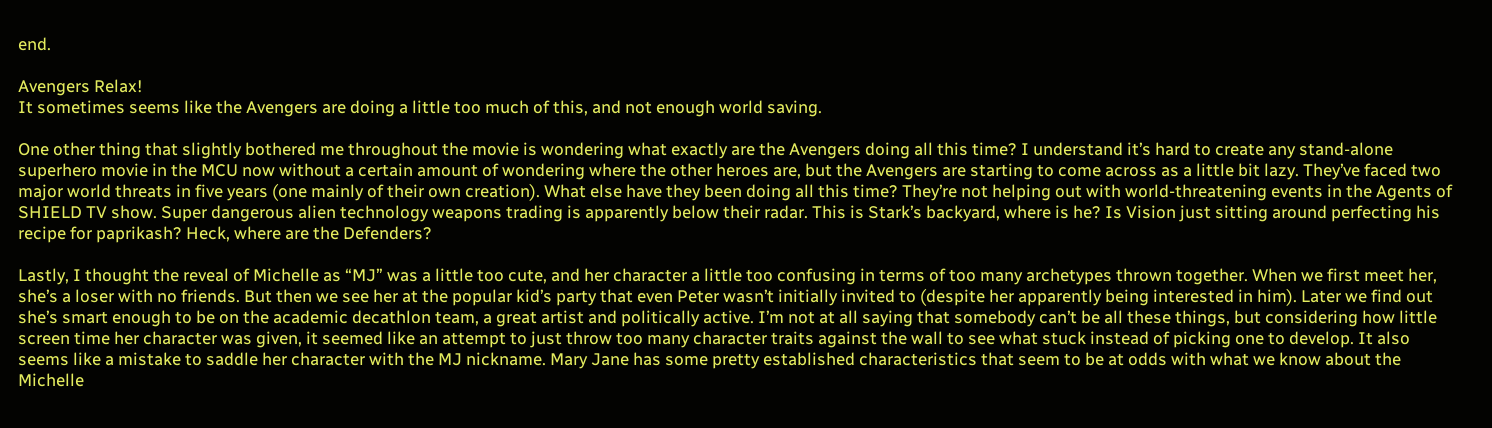end.

Avengers Relax!
It sometimes seems like the Avengers are doing a little too much of this, and not enough world saving.

One other thing that slightly bothered me throughout the movie is wondering what exactly are the Avengers doing all this time? I understand it’s hard to create any stand-alone superhero movie in the MCU now without a certain amount of wondering where the other heroes are, but the Avengers are starting to come across as a little bit lazy. They’ve faced two major world threats in five years (one mainly of their own creation). What else have they been doing all this time? They’re not helping out with world-threatening events in the Agents of SHIELD TV show. Super dangerous alien technology weapons trading is apparently below their radar. This is Stark’s backyard, where is he? Is Vision just sitting around perfecting his recipe for paprikash? Heck, where are the Defenders?

Lastly, I thought the reveal of Michelle as “MJ” was a little too cute, and her character a little too confusing in terms of too many archetypes thrown together. When we first meet her, she’s a loser with no friends. But then we see her at the popular kid’s party that even Peter wasn’t initially invited to (despite her apparently being interested in him). Later we find out she’s smart enough to be on the academic decathlon team, a great artist and politically active. I’m not at all saying that somebody can’t be all these things, but considering how little screen time her character was given, it seemed like an attempt to just throw too many character traits against the wall to see what stuck instead of picking one to develop. It also seems like a mistake to saddle her character with the MJ nickname. Mary Jane has some pretty established characteristics that seem to be at odds with what we know about the Michelle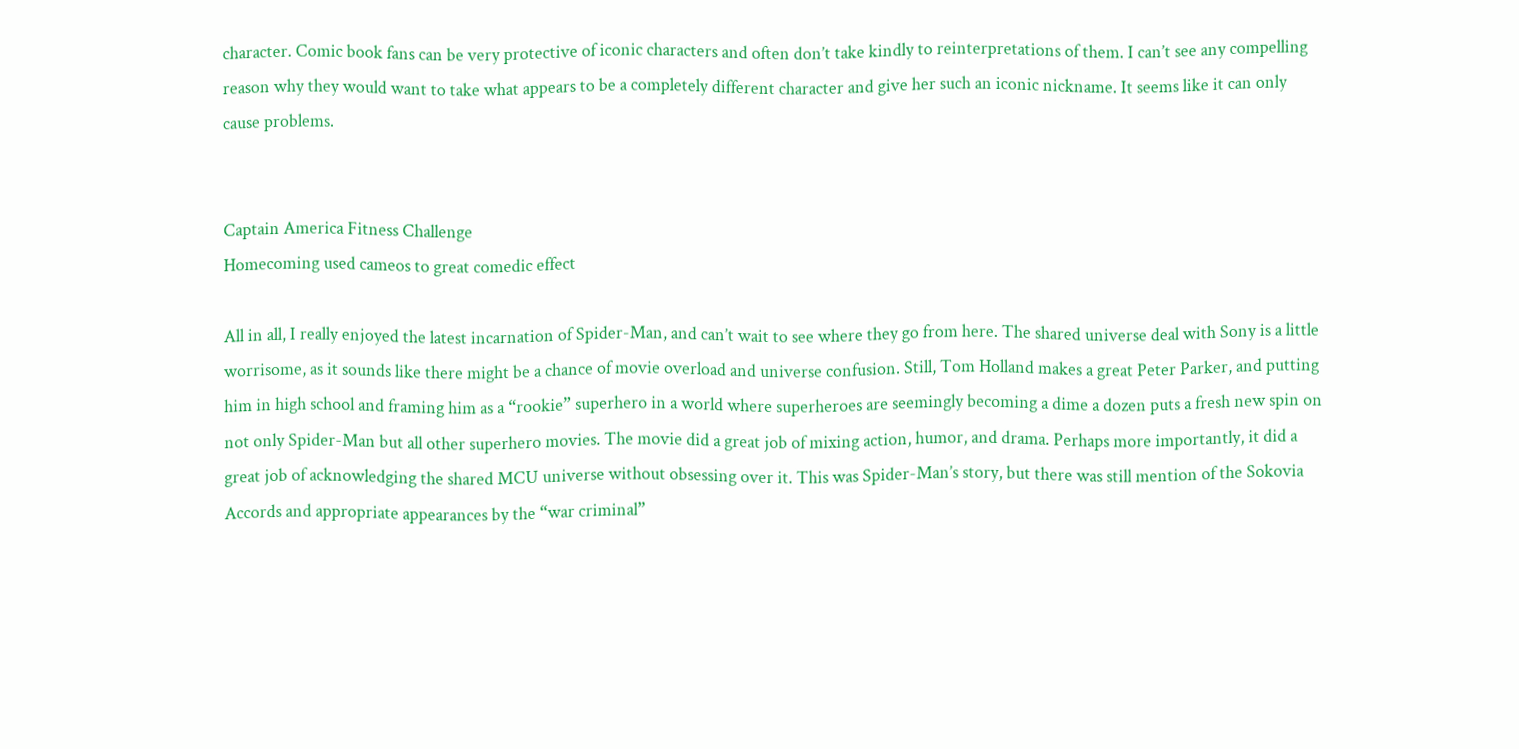character. Comic book fans can be very protective of iconic characters and often don’t take kindly to reinterpretations of them. I can’t see any compelling reason why they would want to take what appears to be a completely different character and give her such an iconic nickname. It seems like it can only cause problems.


Captain America Fitness Challenge
Homecoming used cameos to great comedic effect

All in all, I really enjoyed the latest incarnation of Spider-Man, and can’t wait to see where they go from here. The shared universe deal with Sony is a little worrisome, as it sounds like there might be a chance of movie overload and universe confusion. Still, Tom Holland makes a great Peter Parker, and putting him in high school and framing him as a “rookie” superhero in a world where superheroes are seemingly becoming a dime a dozen puts a fresh new spin on not only Spider-Man but all other superhero movies. The movie did a great job of mixing action, humor, and drama. Perhaps more importantly, it did a great job of acknowledging the shared MCU universe without obsessing over it. This was Spider-Man’s story, but there was still mention of the Sokovia Accords and appropriate appearances by the “war criminal”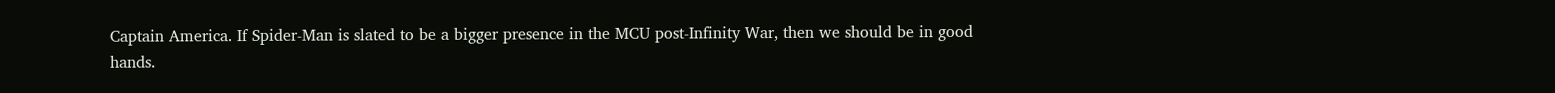Captain America. If Spider-Man is slated to be a bigger presence in the MCU post-Infinity War, then we should be in good hands.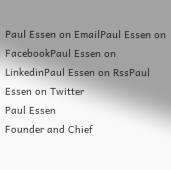Paul Essen on EmailPaul Essen on FacebookPaul Essen on LinkedinPaul Essen on RssPaul Essen on Twitter
Paul Essen
Founder and Chief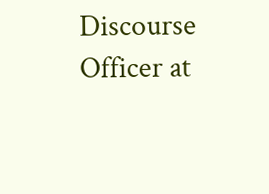Discourse Officer at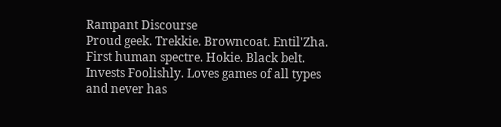Rampant Discourse
Proud geek. Trekkie. Browncoat. Entil'Zha. First human spectre. Hokie. Black belt. Invests Foolishly. Loves games of all types and never has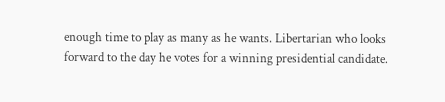enough time to play as many as he wants. Libertarian who looks forward to the day he votes for a winning presidential candidate.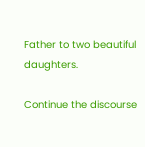Father to two beautiful daughters.

Continue the discourse